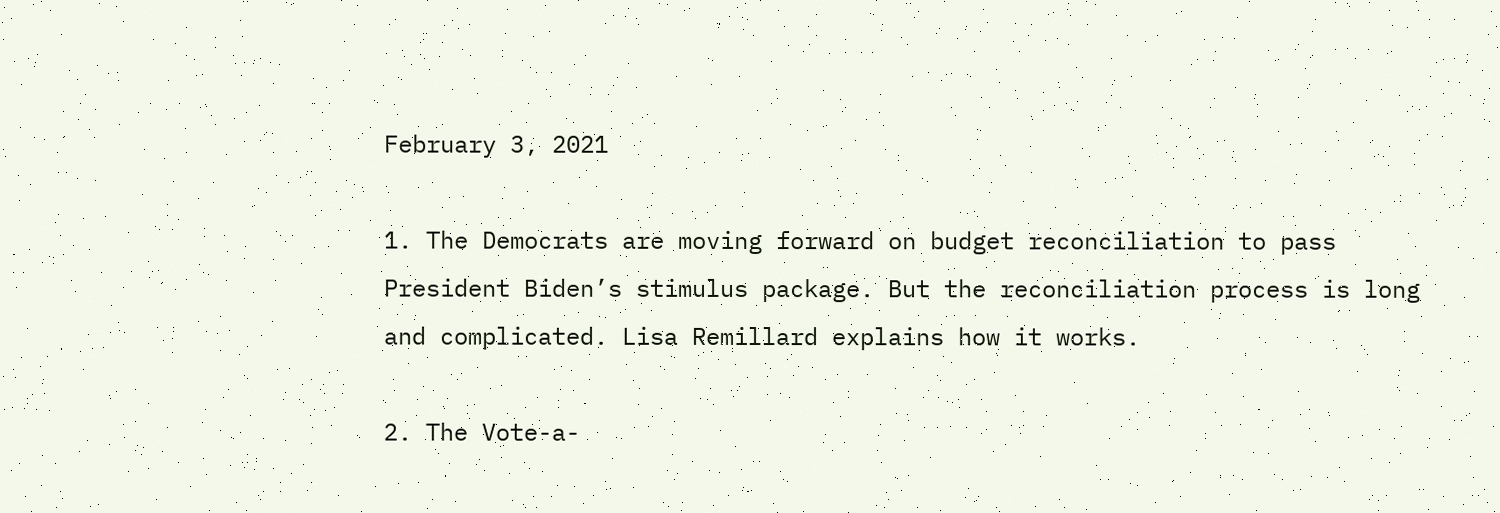February 3, 2021

1. The Democrats are moving forward on budget reconciliation to pass President Biden’s stimulus package. But the reconciliation process is long and complicated. Lisa Remillard explains how it works.

2. The Vote-a-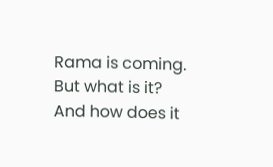Rama is coming. But what is it? And how does it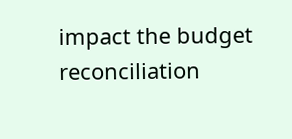impact the budget reconciliation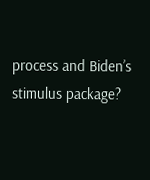process and Biden’s stimulus package?